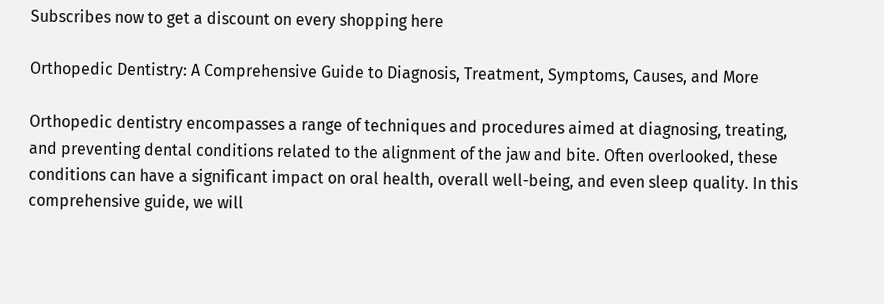Subscribes now to get a discount on every shopping here

Orthopedic Dentistry: A Comprehensive Guide to Diagnosis, Treatment, Symptoms, Causes, and More

Orthopedic dentistry encompasses a range of techniques and procedures aimed at diagnosing, treating, and preventing dental conditions related to the alignment of the jaw and bite. Often overlooked, these conditions can have a significant impact on oral health, overall well-being, and even sleep quality. In this comprehensive guide, we will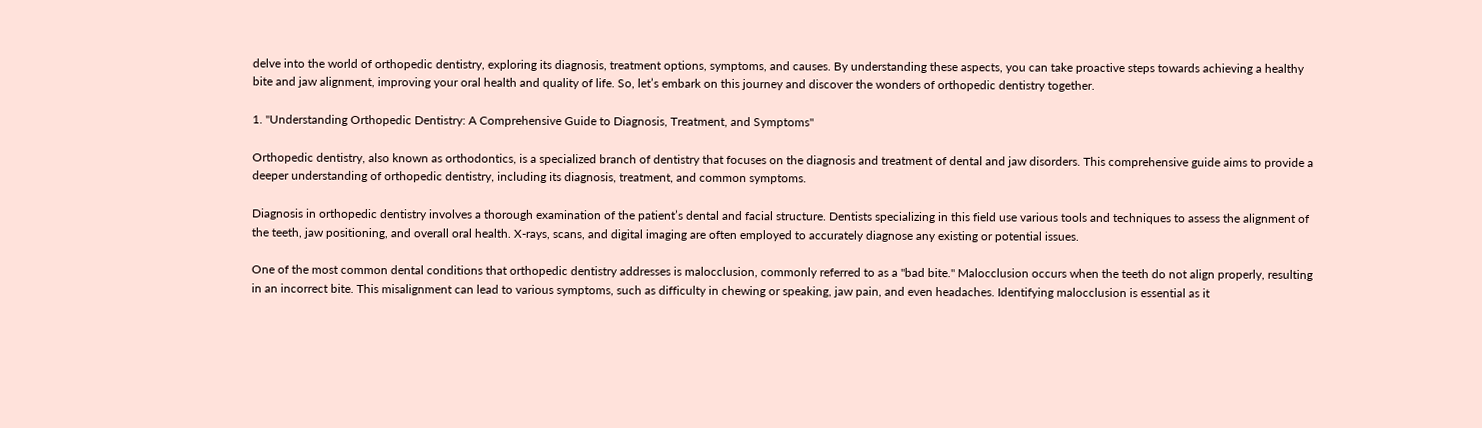delve into the world of orthopedic dentistry, exploring its diagnosis, treatment options, symptoms, and causes. By understanding these aspects, you can take proactive steps towards achieving a healthy bite and jaw alignment, improving your oral health and quality of life. So, let’s embark on this journey and discover the wonders of orthopedic dentistry together.

1. "Understanding Orthopedic Dentistry: A Comprehensive Guide to Diagnosis, Treatment, and Symptoms"

Orthopedic dentistry, also known as orthodontics, is a specialized branch of dentistry that focuses on the diagnosis and treatment of dental and jaw disorders. This comprehensive guide aims to provide a deeper understanding of orthopedic dentistry, including its diagnosis, treatment, and common symptoms.

Diagnosis in orthopedic dentistry involves a thorough examination of the patient’s dental and facial structure. Dentists specializing in this field use various tools and techniques to assess the alignment of the teeth, jaw positioning, and overall oral health. X-rays, scans, and digital imaging are often employed to accurately diagnose any existing or potential issues.

One of the most common dental conditions that orthopedic dentistry addresses is malocclusion, commonly referred to as a "bad bite." Malocclusion occurs when the teeth do not align properly, resulting in an incorrect bite. This misalignment can lead to various symptoms, such as difficulty in chewing or speaking, jaw pain, and even headaches. Identifying malocclusion is essential as it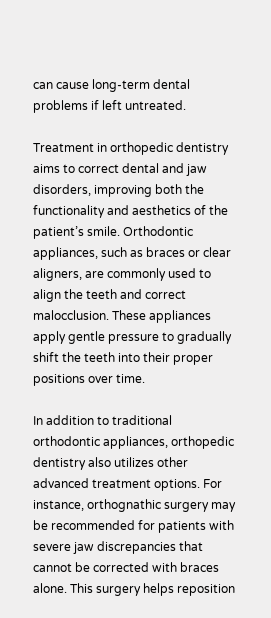can cause long-term dental problems if left untreated.

Treatment in orthopedic dentistry aims to correct dental and jaw disorders, improving both the functionality and aesthetics of the patient’s smile. Orthodontic appliances, such as braces or clear aligners, are commonly used to align the teeth and correct malocclusion. These appliances apply gentle pressure to gradually shift the teeth into their proper positions over time.

In addition to traditional orthodontic appliances, orthopedic dentistry also utilizes other advanced treatment options. For instance, orthognathic surgery may be recommended for patients with severe jaw discrepancies that cannot be corrected with braces alone. This surgery helps reposition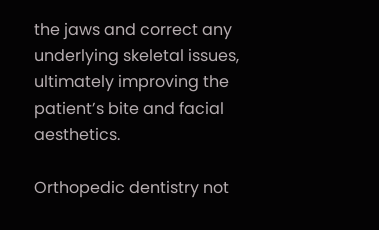the jaws and correct any underlying skeletal issues, ultimately improving the patient’s bite and facial aesthetics.

Orthopedic dentistry not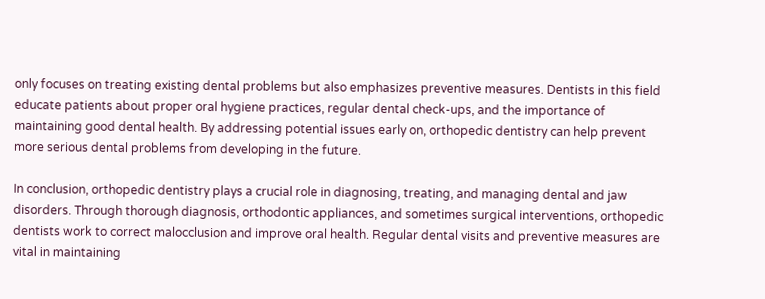only focuses on treating existing dental problems but also emphasizes preventive measures. Dentists in this field educate patients about proper oral hygiene practices, regular dental check-ups, and the importance of maintaining good dental health. By addressing potential issues early on, orthopedic dentistry can help prevent more serious dental problems from developing in the future.

In conclusion, orthopedic dentistry plays a crucial role in diagnosing, treating, and managing dental and jaw disorders. Through thorough diagnosis, orthodontic appliances, and sometimes surgical interventions, orthopedic dentists work to correct malocclusion and improve oral health. Regular dental visits and preventive measures are vital in maintaining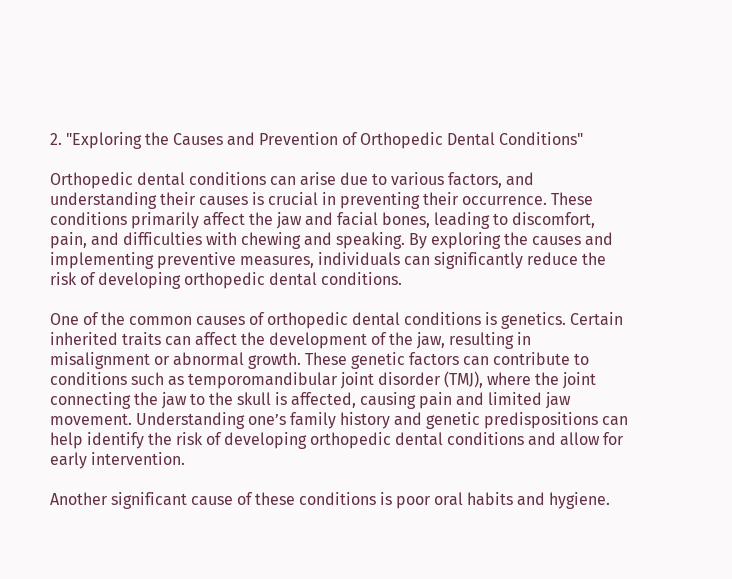2. "Exploring the Causes and Prevention of Orthopedic Dental Conditions"

Orthopedic dental conditions can arise due to various factors, and understanding their causes is crucial in preventing their occurrence. These conditions primarily affect the jaw and facial bones, leading to discomfort, pain, and difficulties with chewing and speaking. By exploring the causes and implementing preventive measures, individuals can significantly reduce the risk of developing orthopedic dental conditions.

One of the common causes of orthopedic dental conditions is genetics. Certain inherited traits can affect the development of the jaw, resulting in misalignment or abnormal growth. These genetic factors can contribute to conditions such as temporomandibular joint disorder (TMJ), where the joint connecting the jaw to the skull is affected, causing pain and limited jaw movement. Understanding one’s family history and genetic predispositions can help identify the risk of developing orthopedic dental conditions and allow for early intervention.

Another significant cause of these conditions is poor oral habits and hygiene.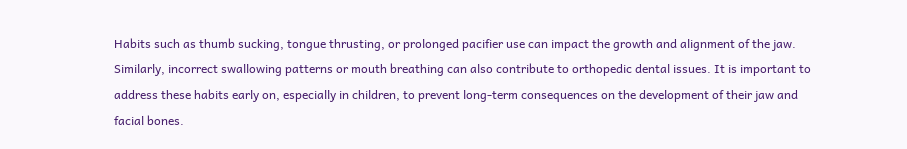Habits such as thumb sucking, tongue thrusting, or prolonged pacifier use can impact the growth and alignment of the jaw. Similarly, incorrect swallowing patterns or mouth breathing can also contribute to orthopedic dental issues. It is important to address these habits early on, especially in children, to prevent long-term consequences on the development of their jaw and facial bones.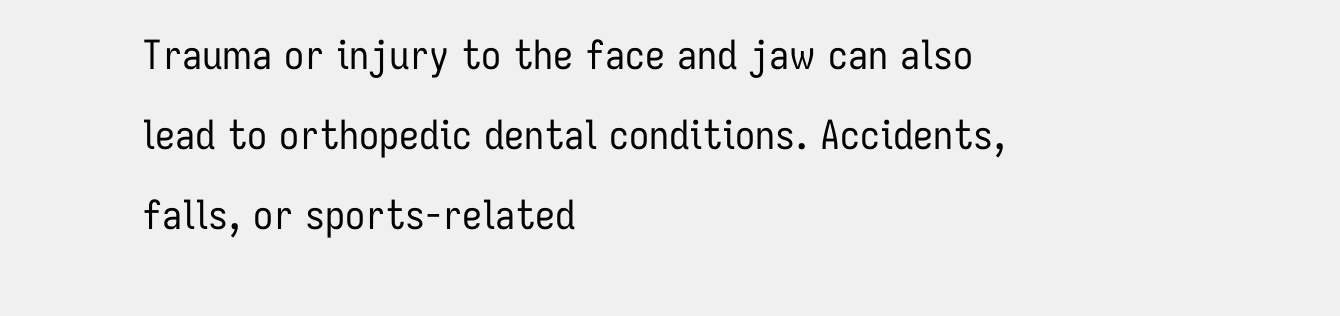Trauma or injury to the face and jaw can also lead to orthopedic dental conditions. Accidents, falls, or sports-related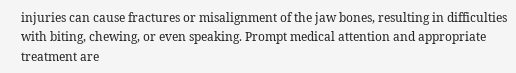injuries can cause fractures or misalignment of the jaw bones, resulting in difficulties with biting, chewing, or even speaking. Prompt medical attention and appropriate treatment are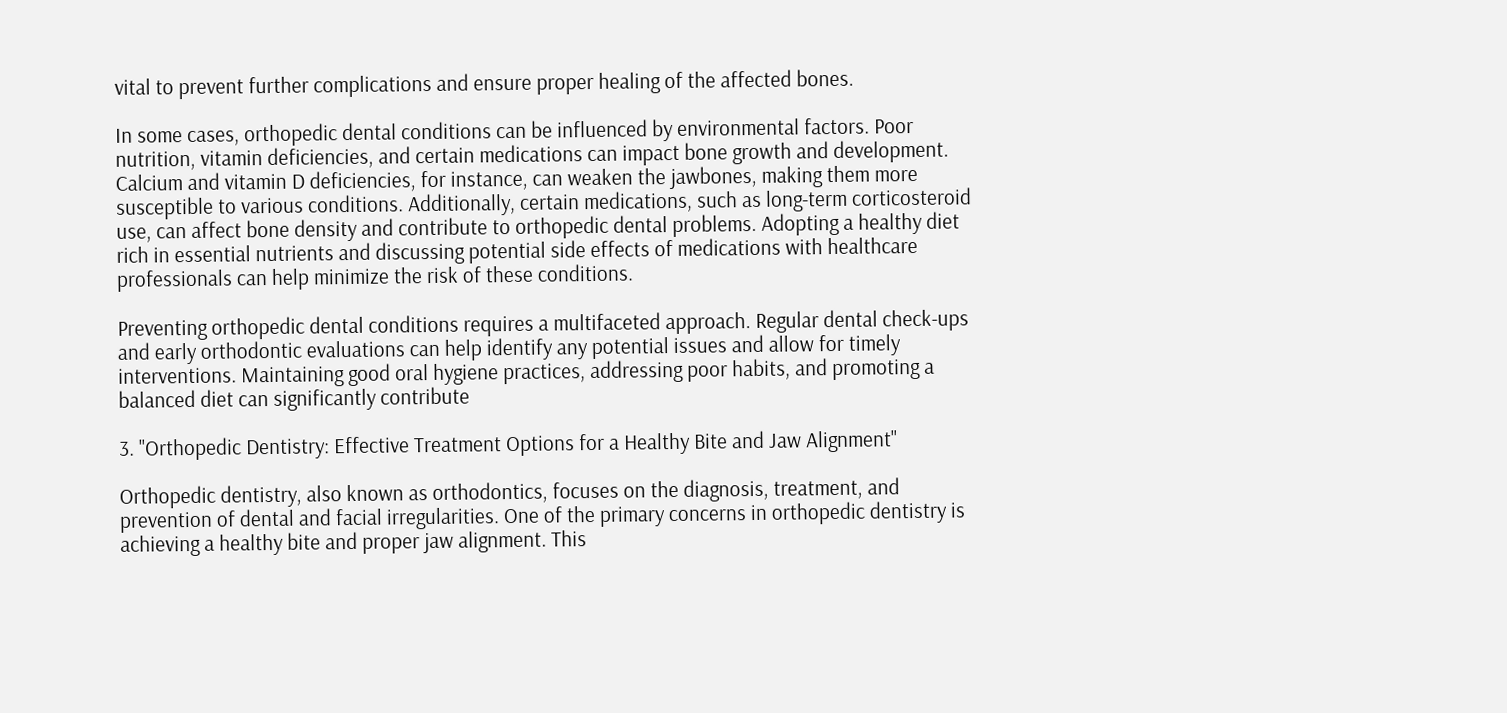vital to prevent further complications and ensure proper healing of the affected bones.

In some cases, orthopedic dental conditions can be influenced by environmental factors. Poor nutrition, vitamin deficiencies, and certain medications can impact bone growth and development. Calcium and vitamin D deficiencies, for instance, can weaken the jawbones, making them more susceptible to various conditions. Additionally, certain medications, such as long-term corticosteroid use, can affect bone density and contribute to orthopedic dental problems. Adopting a healthy diet rich in essential nutrients and discussing potential side effects of medications with healthcare professionals can help minimize the risk of these conditions.

Preventing orthopedic dental conditions requires a multifaceted approach. Regular dental check-ups and early orthodontic evaluations can help identify any potential issues and allow for timely interventions. Maintaining good oral hygiene practices, addressing poor habits, and promoting a balanced diet can significantly contribute

3. "Orthopedic Dentistry: Effective Treatment Options for a Healthy Bite and Jaw Alignment"

Orthopedic dentistry, also known as orthodontics, focuses on the diagnosis, treatment, and prevention of dental and facial irregularities. One of the primary concerns in orthopedic dentistry is achieving a healthy bite and proper jaw alignment. This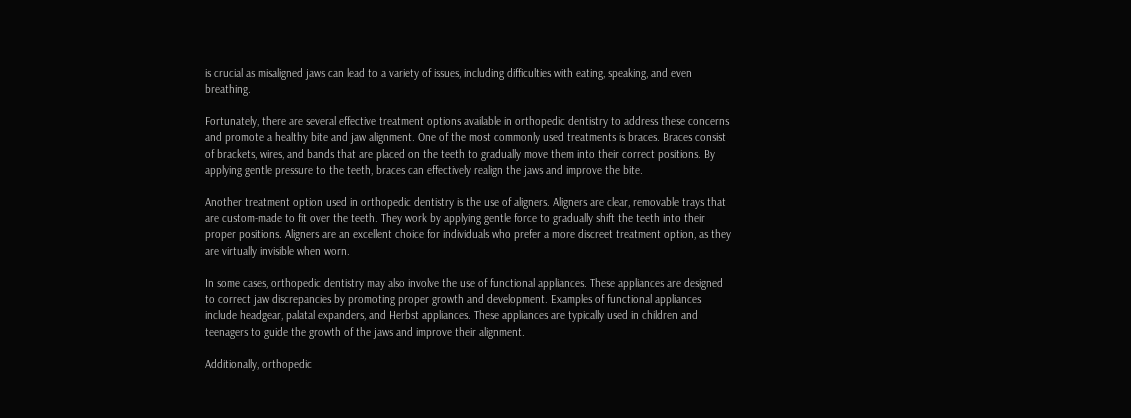is crucial as misaligned jaws can lead to a variety of issues, including difficulties with eating, speaking, and even breathing.

Fortunately, there are several effective treatment options available in orthopedic dentistry to address these concerns and promote a healthy bite and jaw alignment. One of the most commonly used treatments is braces. Braces consist of brackets, wires, and bands that are placed on the teeth to gradually move them into their correct positions. By applying gentle pressure to the teeth, braces can effectively realign the jaws and improve the bite.

Another treatment option used in orthopedic dentistry is the use of aligners. Aligners are clear, removable trays that are custom-made to fit over the teeth. They work by applying gentle force to gradually shift the teeth into their proper positions. Aligners are an excellent choice for individuals who prefer a more discreet treatment option, as they are virtually invisible when worn.

In some cases, orthopedic dentistry may also involve the use of functional appliances. These appliances are designed to correct jaw discrepancies by promoting proper growth and development. Examples of functional appliances include headgear, palatal expanders, and Herbst appliances. These appliances are typically used in children and teenagers to guide the growth of the jaws and improve their alignment.

Additionally, orthopedic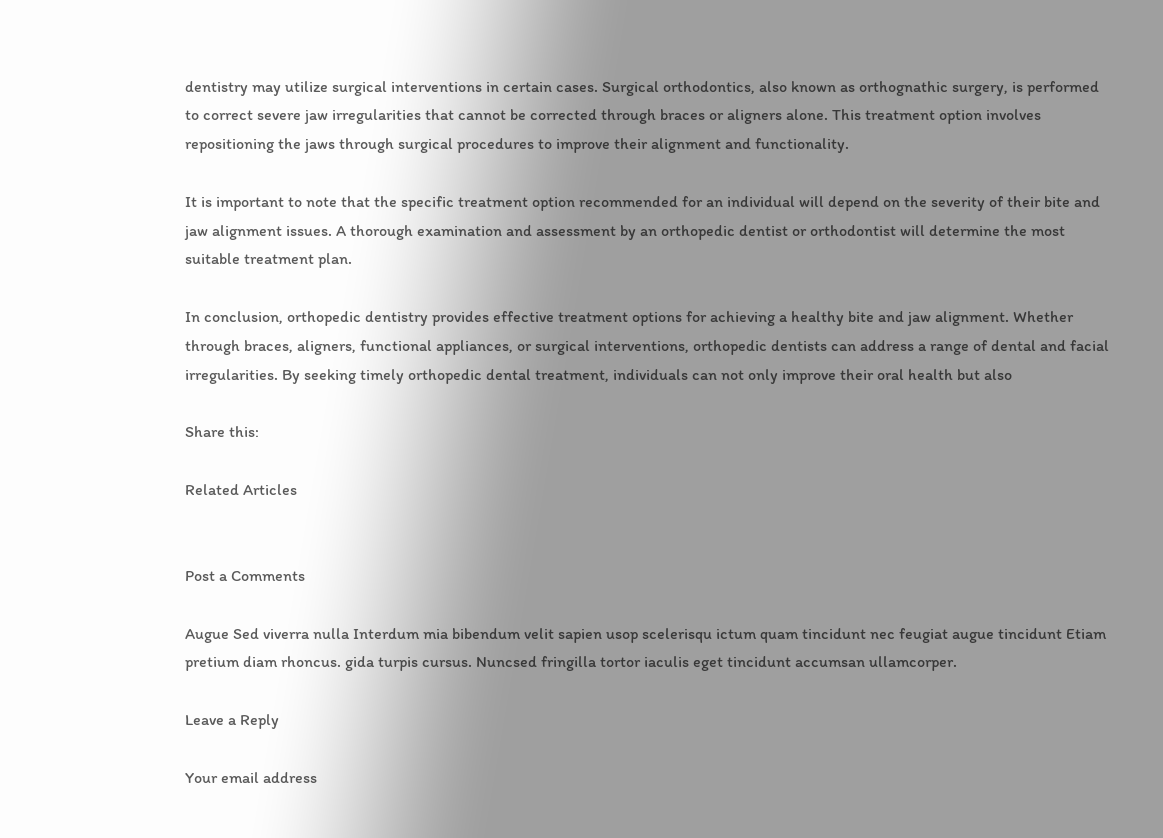dentistry may utilize surgical interventions in certain cases. Surgical orthodontics, also known as orthognathic surgery, is performed to correct severe jaw irregularities that cannot be corrected through braces or aligners alone. This treatment option involves repositioning the jaws through surgical procedures to improve their alignment and functionality.

It is important to note that the specific treatment option recommended for an individual will depend on the severity of their bite and jaw alignment issues. A thorough examination and assessment by an orthopedic dentist or orthodontist will determine the most suitable treatment plan.

In conclusion, orthopedic dentistry provides effective treatment options for achieving a healthy bite and jaw alignment. Whether through braces, aligners, functional appliances, or surgical interventions, orthopedic dentists can address a range of dental and facial irregularities. By seeking timely orthopedic dental treatment, individuals can not only improve their oral health but also

Share this:

Related Articles


Post a Comments

Augue Sed viverra nulla Interdum mia bibendum velit sapien usop scelerisqu ictum quam tincidunt nec feugiat augue tincidunt Etiam pretium diam rhoncus. gida turpis cursus. Nuncsed fringilla tortor iaculis eget tincidunt accumsan ullamcorper.

Leave a Reply

Your email address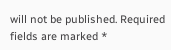will not be published. Required fields are marked *